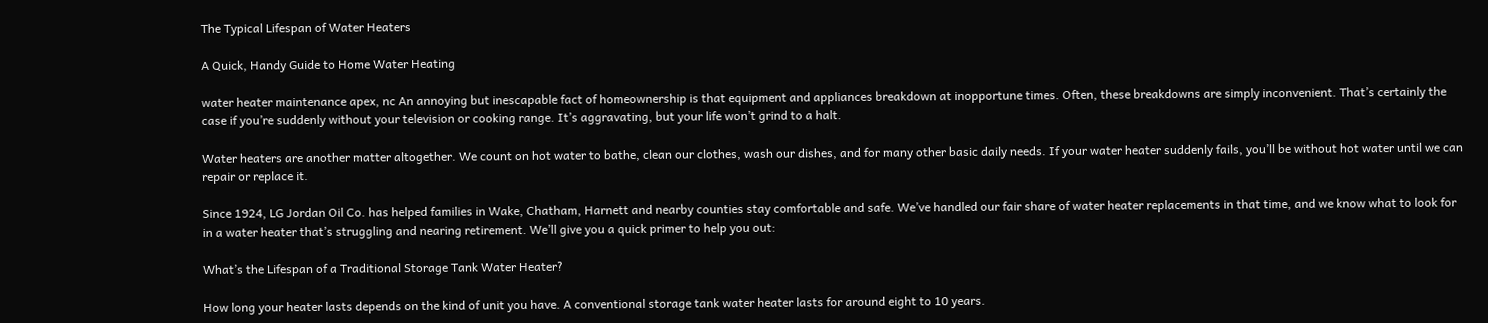The Typical Lifespan of Water Heaters

A Quick, Handy Guide to Home Water Heating

water heater maintenance apex, nc An annoying but inescapable fact of homeownership is that equipment and appliances breakdown at inopportune times. Often, these breakdowns are simply inconvenient. That’s certainly the case if you’re suddenly without your television or cooking range. It’s aggravating, but your life won’t grind to a halt.

Water heaters are another matter altogether. We count on hot water to bathe, clean our clothes, wash our dishes, and for many other basic daily needs. If your water heater suddenly fails, you’ll be without hot water until we can repair or replace it.

Since 1924, LG Jordan Oil Co. has helped families in Wake, Chatham, Harnett and nearby counties stay comfortable and safe. We’ve handled our fair share of water heater replacements in that time, and we know what to look for in a water heater that’s struggling and nearing retirement. We’ll give you a quick primer to help you out:

What’s the Lifespan of a Traditional Storage Tank Water Heater?

How long your heater lasts depends on the kind of unit you have. A conventional storage tank water heater lasts for around eight to 10 years.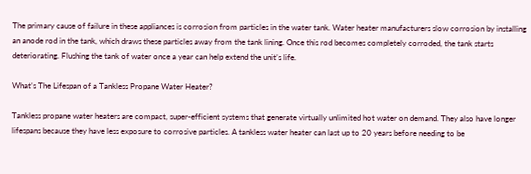The primary cause of failure in these appliances is corrosion from particles in the water tank. Water heater manufacturers slow corrosion by installing an anode rod in the tank, which draws these particles away from the tank lining. Once this rod becomes completely corroded, the tank starts deteriorating. Flushing the tank of water once a year can help extend the unit’s life.

What’s The Lifespan of a Tankless Propane Water Heater?

Tankless propane water heaters are compact, super-efficient systems that generate virtually unlimited hot water on demand. They also have longer lifespans because they have less exposure to corrosive particles. A tankless water heater can last up to 20 years before needing to be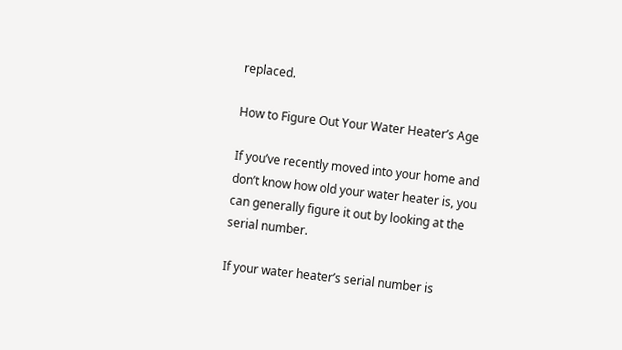replaced.

How to Figure Out Your Water Heater’s Age

If you’ve recently moved into your home and don’t know how old your water heater is, you can generally figure it out by looking at the serial number.

If your water heater’s serial number is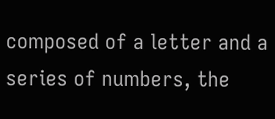composed of a letter and a series of numbers, the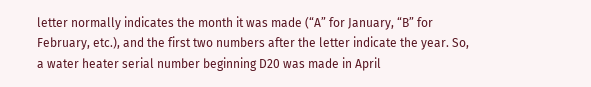letter normally indicates the month it was made (“A” for January, “B” for February, etc.), and the first two numbers after the letter indicate the year. So, a water heater serial number beginning D20 was made in April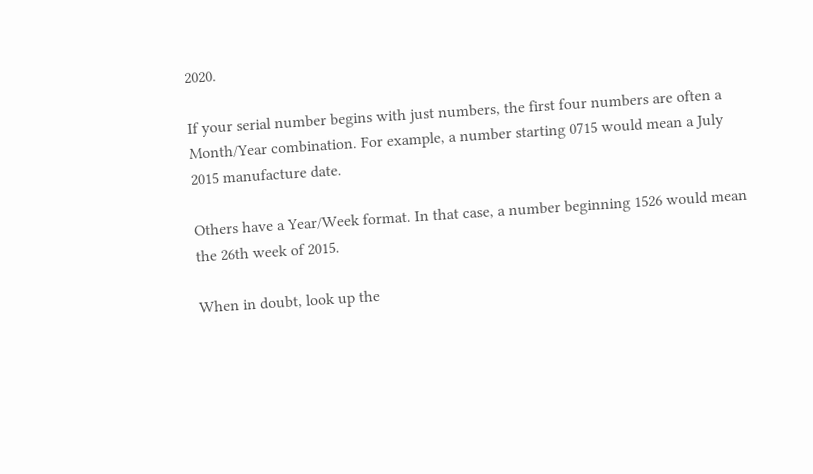2020.

If your serial number begins with just numbers, the first four numbers are often a Month/Year combination. For example, a number starting 0715 would mean a July 2015 manufacture date.

Others have a Year/Week format. In that case, a number beginning 1526 would mean the 26th week of 2015.

When in doubt, look up the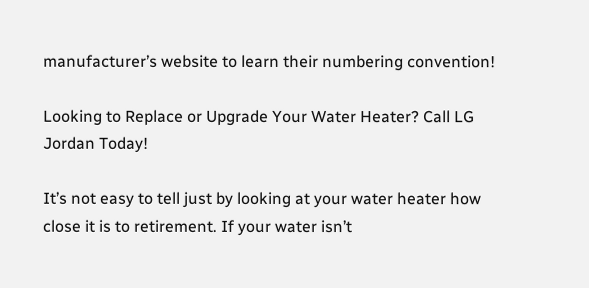manufacturer’s website to learn their numbering convention!

Looking to Replace or Upgrade Your Water Heater? Call LG Jordan Today!

It’s not easy to tell just by looking at your water heater how close it is to retirement. If your water isn’t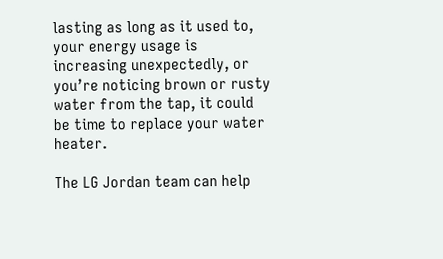lasting as long as it used to, your energy usage is increasing unexpectedly, or you’re noticing brown or rusty water from the tap, it could be time to replace your water heater.

The LG Jordan team can help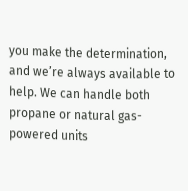you make the determination, and we’re always available to help. We can handle both propane or natural gas-powered units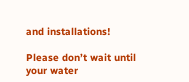and installations!

Please don’t wait until your water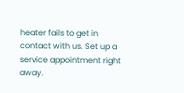heater fails to get in contact with us. Set up a service appointment right away.